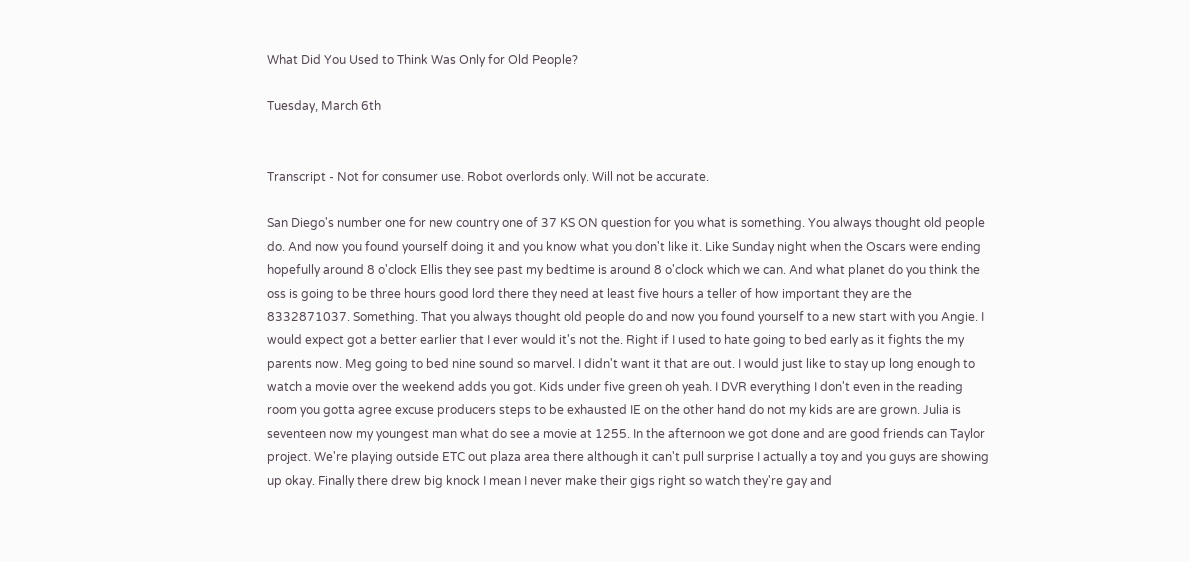What Did You Used to Think Was Only for Old People?

Tuesday, March 6th


Transcript - Not for consumer use. Robot overlords only. Will not be accurate.

San Diego's number one for new country one of 37 KS ON question for you what is something. You always thought old people do. And now you found yourself doing it and you know what you don't like it. Like Sunday night when the Oscars were ending hopefully around 8 o'clock Ellis they see past my bedtime is around 8 o'clock which we can. And what planet do you think the oss is going to be three hours good lord there they need at least five hours a teller of how important they are the 8332871037. Something. That you always thought old people do and now you found yourself to a new start with you Angie. I would expect got a better earlier that I ever would it's not the. Right if I used to hate going to bed early as it fights the my parents now. Meg going to bed nine sound so marvel. I didn't want it that are out. I would just like to stay up long enough to watch a movie over the weekend adds you got. Kids under five green oh yeah. I DVR everything I don't even in the reading room you gotta agree excuse producers steps to be exhausted IE on the other hand do not my kids are are grown. Julia is seventeen now my youngest man what do see a movie at 1255. In the afternoon we got done and are good friends can Taylor project. We're playing outside ETC out plaza area there although it can't pull surprise I actually a toy and you guys are showing up okay. Finally there drew big knock I mean I never make their gigs right so watch they're gay and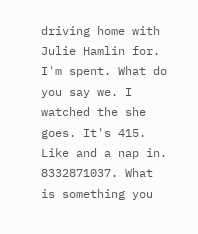driving home with Julie Hamlin for. I'm spent. What do you say we. I watched the she goes. It's 415. Like and a nap in. 8332871037. What is something you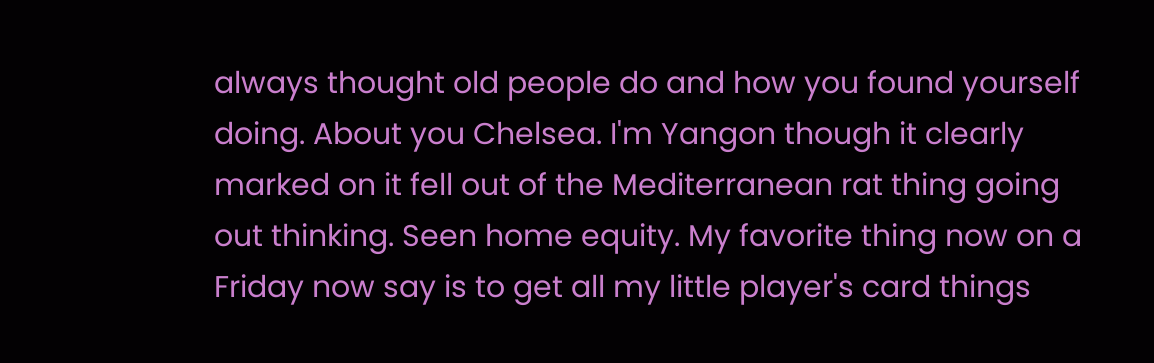always thought old people do and how you found yourself doing. About you Chelsea. I'm Yangon though it clearly marked on it fell out of the Mediterranean rat thing going out thinking. Seen home equity. My favorite thing now on a Friday now say is to get all my little player's card things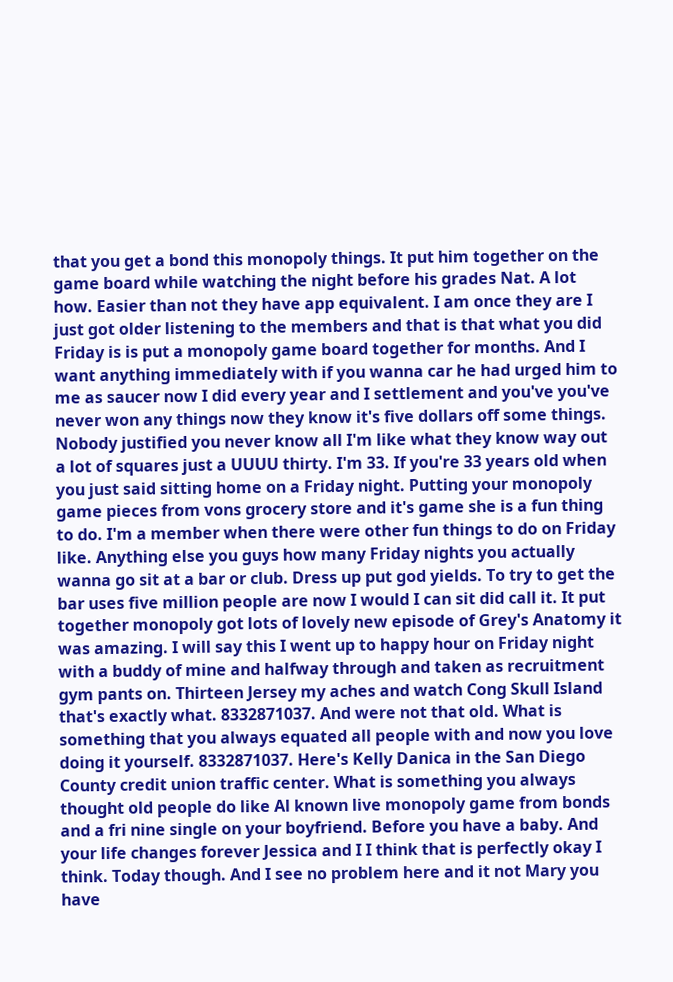that you get a bond this monopoly things. It put him together on the game board while watching the night before his grades Nat. A lot how. Easier than not they have app equivalent. I am once they are I just got older listening to the members and that is that what you did Friday is is put a monopoly game board together for months. And I want anything immediately with if you wanna car he had urged him to me as saucer now I did every year and I settlement and you've you've never won any things now they know it's five dollars off some things. Nobody justified you never know all I'm like what they know way out a lot of squares just a UUUU thirty. I'm 33. If you're 33 years old when you just said sitting home on a Friday night. Putting your monopoly game pieces from vons grocery store and it's game she is a fun thing to do. I'm a member when there were other fun things to do on Friday like. Anything else you guys how many Friday nights you actually wanna go sit at a bar or club. Dress up put god yields. To try to get the bar uses five million people are now I would I can sit did call it. It put together monopoly got lots of lovely new episode of Grey's Anatomy it was amazing. I will say this I went up to happy hour on Friday night with a buddy of mine and halfway through and taken as recruitment gym pants on. Thirteen Jersey my aches and watch Cong Skull Island that's exactly what. 8332871037. And were not that old. What is something that you always equated all people with and now you love doing it yourself. 8332871037. Here's Kelly Danica in the San Diego County credit union traffic center. What is something you always thought old people do like Al known live monopoly game from bonds and a fri nine single on your boyfriend. Before you have a baby. And your life changes forever Jessica and I I think that is perfectly okay I think. Today though. And I see no problem here and it not Mary you have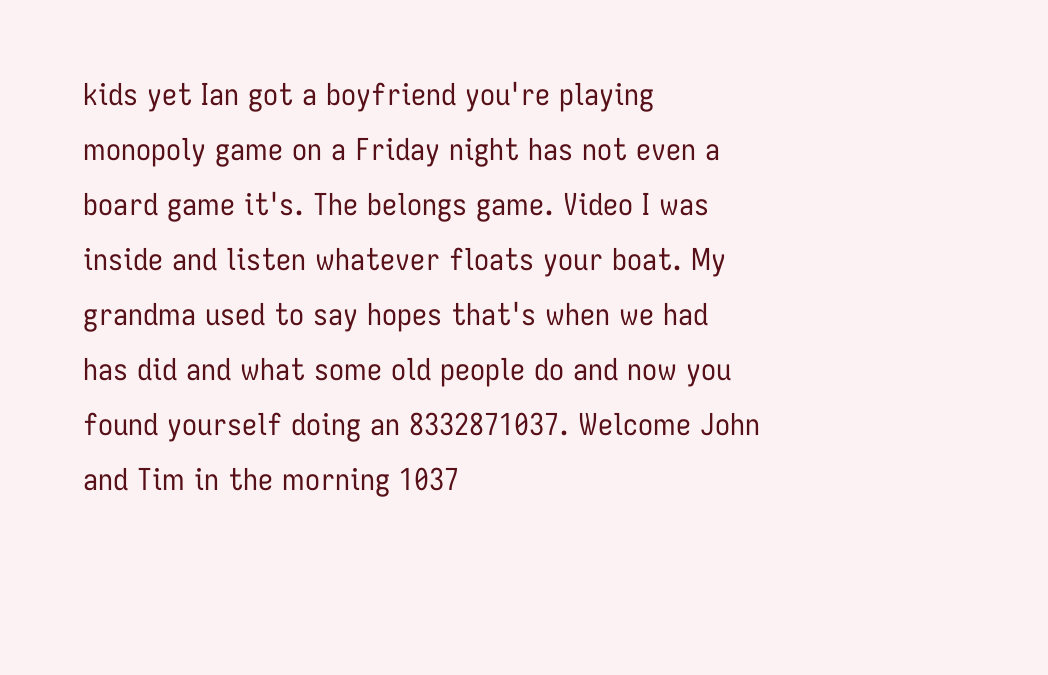kids yet Ian got a boyfriend you're playing monopoly game on a Friday night has not even a board game it's. The belongs game. Video I was inside and listen whatever floats your boat. My grandma used to say hopes that's when we had has did and what some old people do and now you found yourself doing an 8332871037. Welcome John and Tim in the morning 1037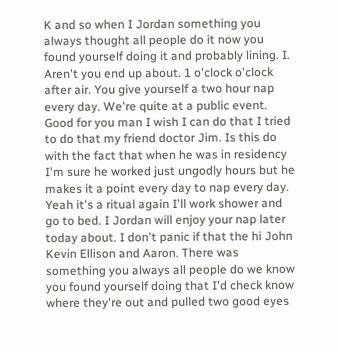K and so when I Jordan something you always thought all people do it now you found yourself doing it and probably lining. I. Aren't you end up about. 1 o'clock o'clock after air. You give yourself a two hour nap every day. We're quite at a public event. Good for you man I wish I can do that I tried to do that my friend doctor Jim. Is this do with the fact that when he was in residency I'm sure he worked just ungodly hours but he makes it a point every day to nap every day. Yeah it's a ritual again I'll work shower and go to bed. I Jordan will enjoy your nap later today about. I don't panic if that the hi John Kevin Ellison and Aaron. There was something you always all people do we know you found yourself doing that I'd check know where they're out and pulled two good eyes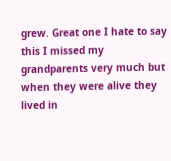grew. Great one I hate to say this I missed my grandparents very much but when they were alive they lived in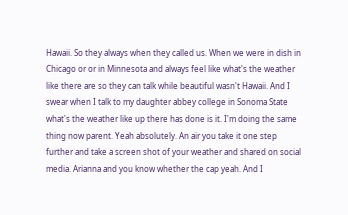Hawaii. So they always when they called us. When we were in dish in Chicago or or in Minnesota and always feel like what's the weather like there are so they can talk while beautiful wasn't Hawaii. And I swear when I talk to my daughter abbey college in Sonoma State what's the weather like up there has done is it. I'm doing the same thing now parent. Yeah absolutely. An air you take it one step further and take a screen shot of your weather and shared on social media. Arianna and you know whether the cap yeah. And I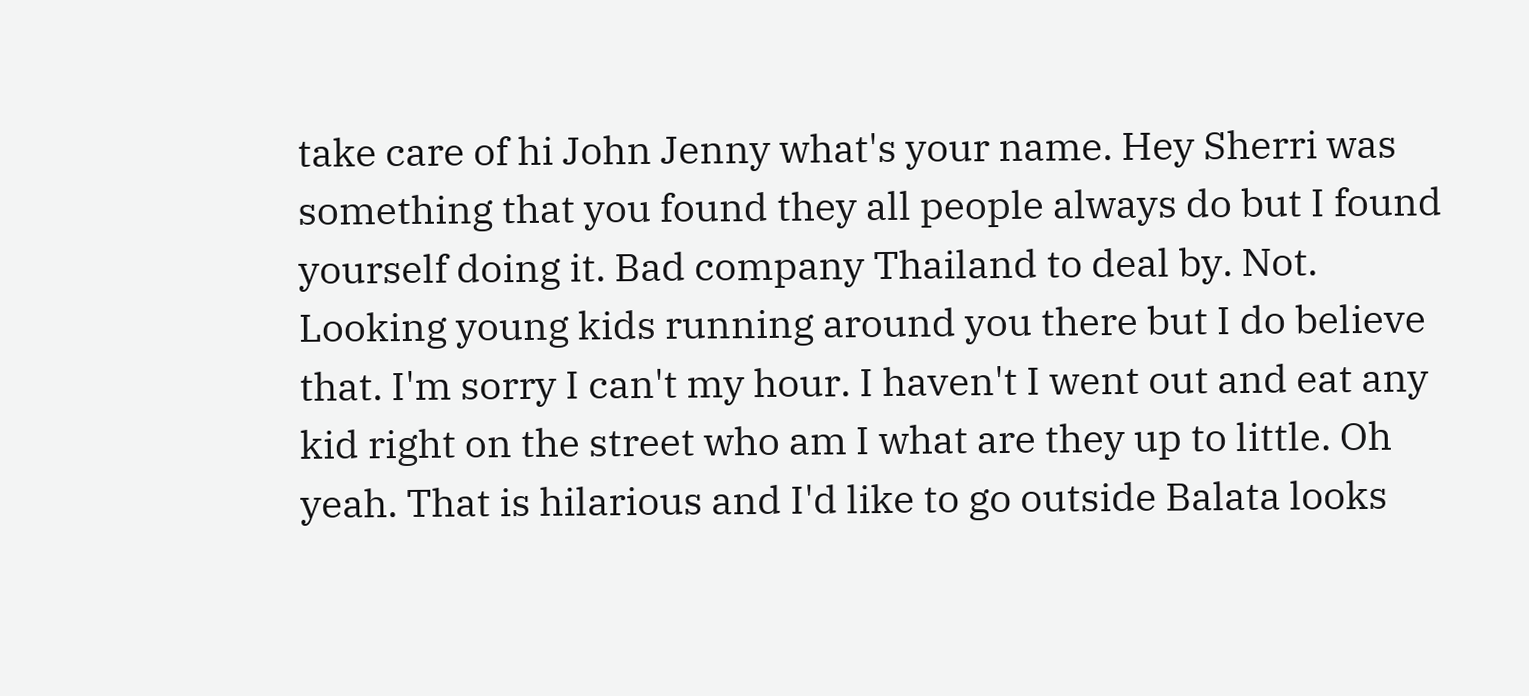take care of hi John Jenny what's your name. Hey Sherri was something that you found they all people always do but I found yourself doing it. Bad company Thailand to deal by. Not. Looking young kids running around you there but I do believe that. I'm sorry I can't my hour. I haven't I went out and eat any kid right on the street who am I what are they up to little. Oh yeah. That is hilarious and I'd like to go outside Balata looks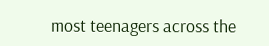most teenagers across the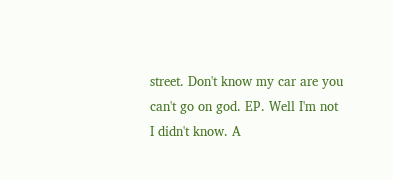street. Don't know my car are you can't go on god. EP. Well I'm not I didn't know. A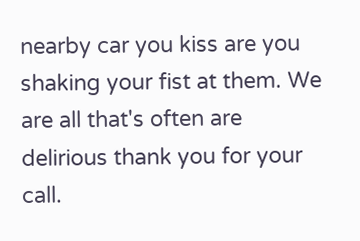nearby car you kiss are you shaking your fist at them. We are all that's often are delirious thank you for your call.